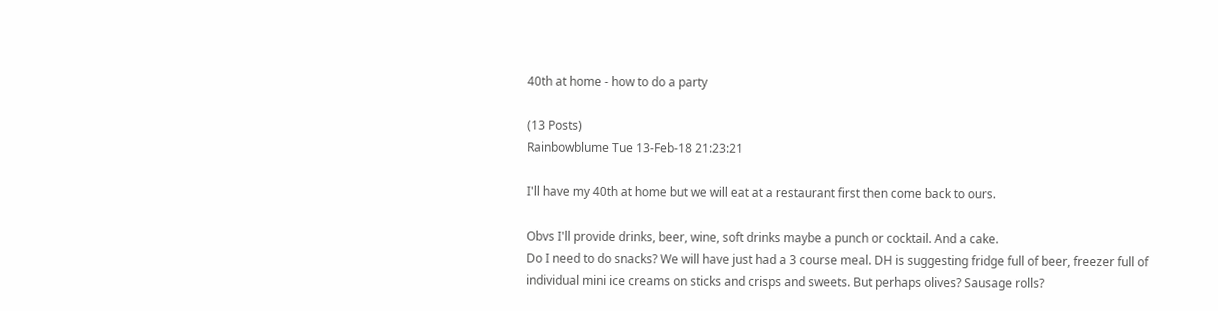40th at home - how to do a party

(13 Posts)
Rainbowblume Tue 13-Feb-18 21:23:21

I'll have my 40th at home but we will eat at a restaurant first then come back to ours.

Obvs I'll provide drinks, beer, wine, soft drinks maybe a punch or cocktail. And a cake.
Do I need to do snacks? We will have just had a 3 course meal. DH is suggesting fridge full of beer, freezer full of individual mini ice creams on sticks and crisps and sweets. But perhaps olives? Sausage rolls?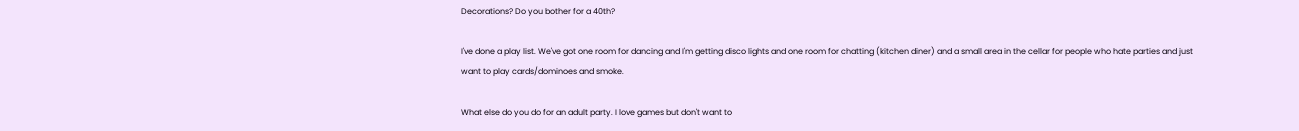Decorations? Do you bother for a 40th?

I've done a play list. We've got one room for dancing and I'm getting disco lights and one room for chatting (kitchen diner) and a small area in the cellar for people who hate parties and just want to play cards/dominoes and smoke.

What else do you do for an adult party. I love games but don't want to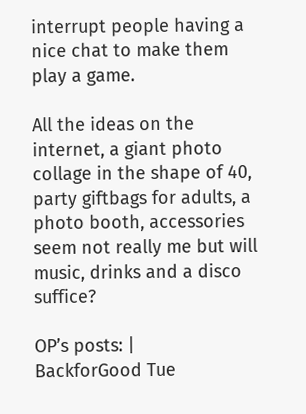interrupt people having a nice chat to make them play a game.

All the ideas on the internet, a giant photo collage in the shape of 40, party giftbags for adults, a photo booth, accessories seem not really me but will music, drinks and a disco suffice?

OP’s posts: |
BackforGood Tue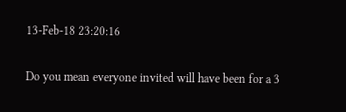13-Feb-18 23:20:16

Do you mean everyone invited will have been for a 3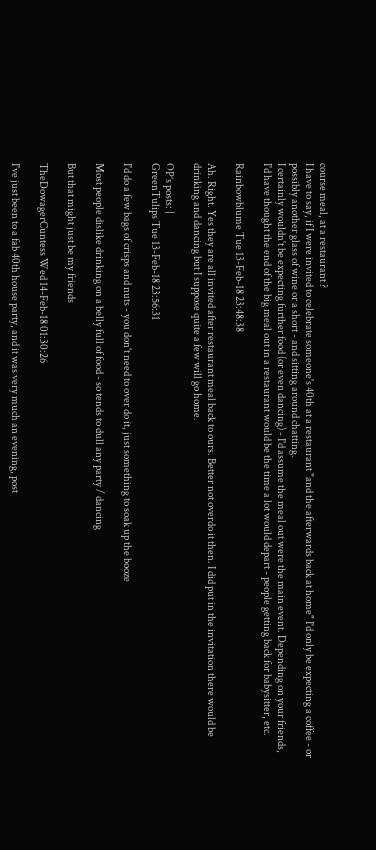course meal, at a restaurant ?
I have to say, if I were invited to celebrate someone's 40th at a restaurant "and the afterwards back at home" I'd only be expecting a coffee - or possibly another glass of wine or a short - and sitting around chatting.
I certainly wouldn't be expecting further food (or even dancing) - I'd assume the meal out were the main event. Depending on your friends, I'd have thought the end of the big meal out in a restaurant would be the time a lot would depart - people getting back for babysitter, etc.

Rainbowblume Tue 13-Feb-18 23:48:38

Ah. Right. Yes they are all invited after restaurant meal back to ours. Better not overdo it then. I did put in the invitation there would be drinking and dancing but I suppose quite a few will go home.

OP’s posts: |
GreenTulips Tue 13-Feb-18 23:56:31

I'd do a few bags of crisps and nuts - you don't need to over do it, just something to soak up the booze

Most people dislike drinking on a belly full of food - so tends to dull any party / dancing

But that might just be my friends

TheDowagerCuntess Wed 14-Feb-18 01:30:26

I've just been to a fab 40th house party, and it was very much an evening, post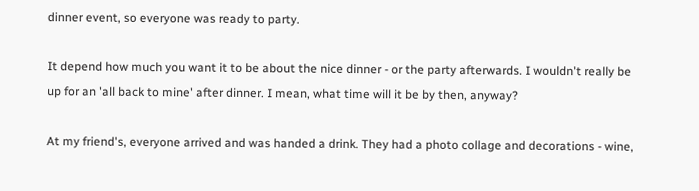dinner event, so everyone was ready to party.

It depend how much you want it to be about the nice dinner - or the party afterwards. I wouldn't really be up for an 'all back to mine' after dinner. I mean, what time will it be by then, anyway?

At my friend's, everyone arrived and was handed a drink. They had a photo collage and decorations - wine,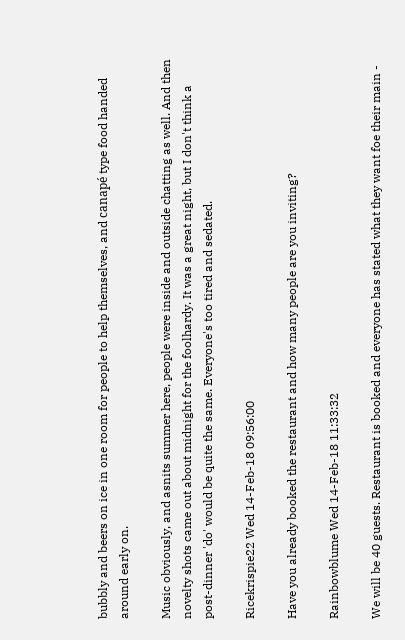bubbly and beers on ice in one room for people to help themselves, and canapé type food handed around early on.

Music obviously, and asnits summer here, people were inside and outside chatting as well. And then novelty shots came out about midnight for the foolhardy. It was a great night, but I don't think a post-dinner 'do' would be quite the same. Everyone's too tired and sedated.

Ricekrispie22 Wed 14-Feb-18 09:56:00

Have you already booked the restaurant and how many people are you inviting?

Rainbowblume Wed 14-Feb-18 11:33:32

We will be 40 guests. Restaurant is booked and everyone has stated what they want foe their main -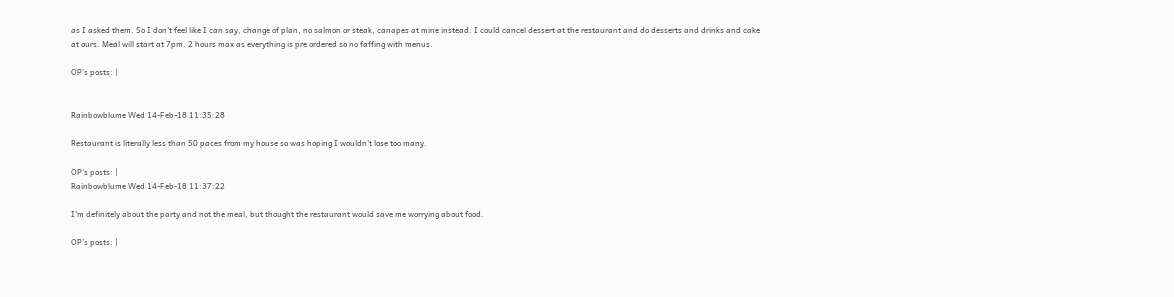as I asked them. So I don't feel like I can say, change of plan, no salmon or steak, canapes at mine instead. I could cancel dessert at the restaurant and do desserts and drinks and cake at ours. Meal will start at 7pm. 2 hours max as everything is pre ordered so no faffing with menus.

OP’s posts: |


Rainbowblume Wed 14-Feb-18 11:35:28

Restaurant is literally less than 50 paces from my house so was hoping I wouldn't lose too many.

OP’s posts: |
Rainbowblume Wed 14-Feb-18 11:37:22

I'm definitely about the party and not the meal, but thought the restaurant would save me worrying about food.

OP’s posts: |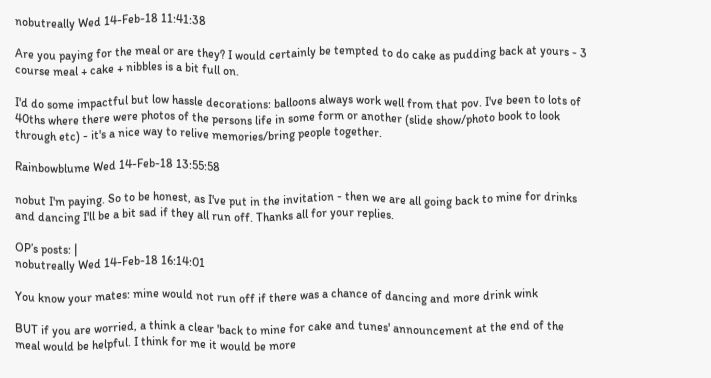nobutreally Wed 14-Feb-18 11:41:38

Are you paying for the meal or are they? I would certainly be tempted to do cake as pudding back at yours - 3 course meal + cake + nibbles is a bit full on.

I'd do some impactful but low hassle decorations: balloons always work well from that pov. I've been to lots of 40ths where there were photos of the persons life in some form or another (slide show/photo book to look through etc) - it's a nice way to relive memories/bring people together.

Rainbowblume Wed 14-Feb-18 13:55:58

nobut I'm paying. So to be honest, as I've put in the invitation - then we are all going back to mine for drinks and dancing I'll be a bit sad if they all run off. Thanks all for your replies.

OP’s posts: |
nobutreally Wed 14-Feb-18 16:14:01

You know your mates: mine would not run off if there was a chance of dancing and more drink wink

BUT if you are worried, a think a clear 'back to mine for cake and tunes' announcement at the end of the meal would be helpful. I think for me it would be more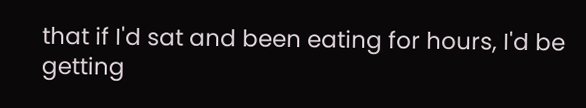that if I'd sat and been eating for hours, I'd be getting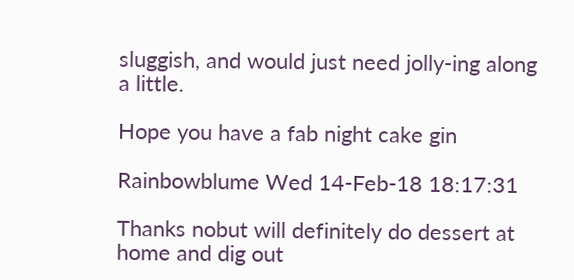sluggish, and would just need jolly-ing along a little.

Hope you have a fab night cake gin

Rainbowblume Wed 14-Feb-18 18:17:31

Thanks nobut will definitely do dessert at home and dig out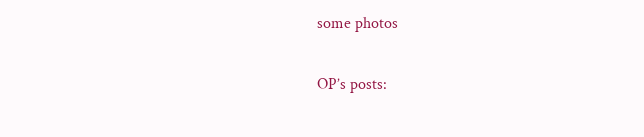some photos

OP’s posts: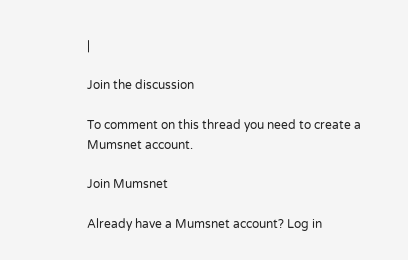|

Join the discussion

To comment on this thread you need to create a Mumsnet account.

Join Mumsnet

Already have a Mumsnet account? Log in